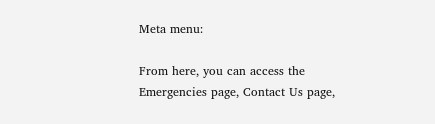Meta menu:

From here, you can access the Emergencies page, Contact Us page,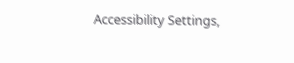Accessibility Settings,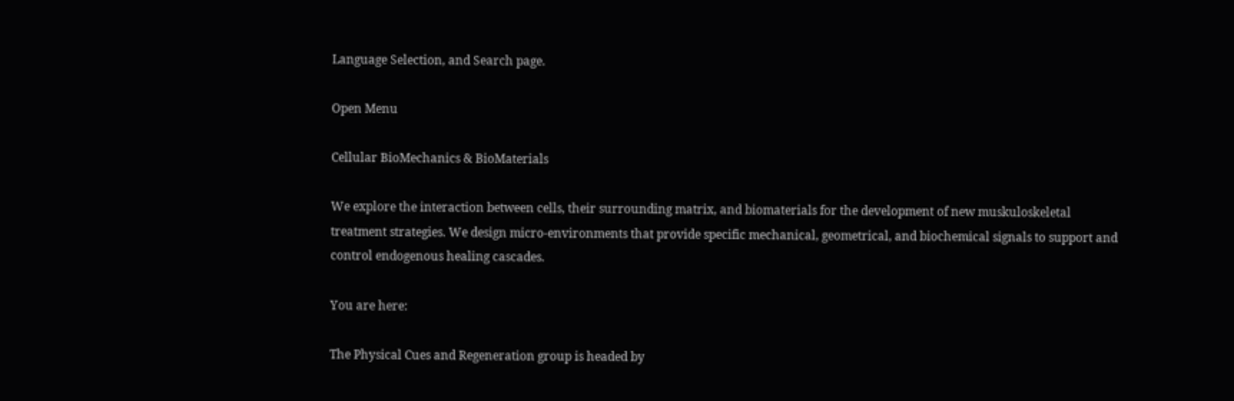Language Selection, and Search page.

Open Menu

Cellular BioMechanics & BioMaterials

We explore the interaction between cells, their surrounding matrix, and biomaterials for the development of new muskuloskeletal treatment strategies. We design micro-environments that provide specific mechanical, geometrical, and biochemical signals to support and control endogenous healing cascades.

You are here:

The Physical Cues and Regeneration group is headed by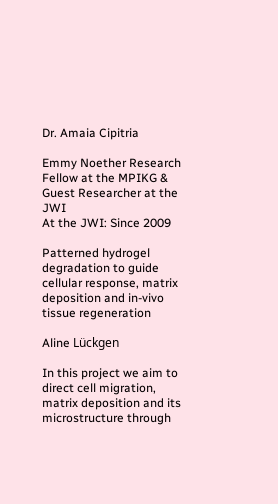Dr. Amaia Cipitria

Emmy Noether Research Fellow at the MPIKG & Guest Researcher at the JWI
At the JWI: Since 2009

Patterned hydrogel degradation to guide cellular response, matrix deposition and in-vivo tissue regeneration

Aline Lückgen

In this project we aim to direct cell migration, matrix deposition and its microstructure through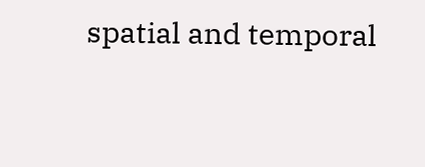spatial and temporal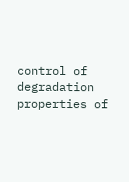control of degradation properties of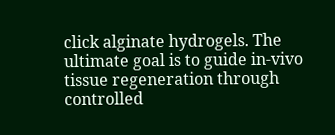click alginate hydrogels. The ultimate goal is to guide in-vivo tissue regeneration through controlled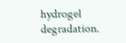hydrogel degradation.